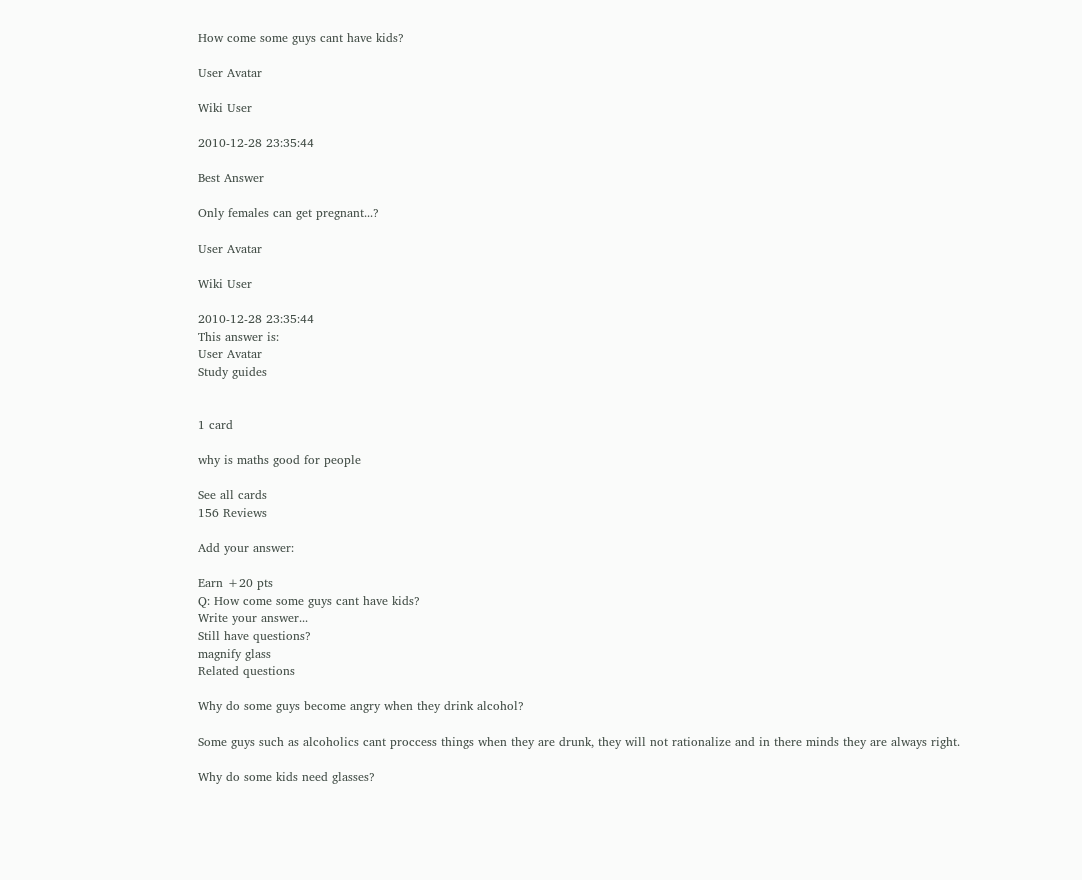How come some guys cant have kids?

User Avatar

Wiki User

2010-12-28 23:35:44

Best Answer

Only females can get pregnant...?

User Avatar

Wiki User

2010-12-28 23:35:44
This answer is:
User Avatar
Study guides


1 card

why is maths good for people

See all cards
156 Reviews

Add your answer:

Earn +20 pts
Q: How come some guys cant have kids?
Write your answer...
Still have questions?
magnify glass
Related questions

Why do some guys become angry when they drink alcohol?

Some guys such as alcoholics cant proccess things when they are drunk, they will not rationalize and in there minds they are always right.

Why do some kids need glasses?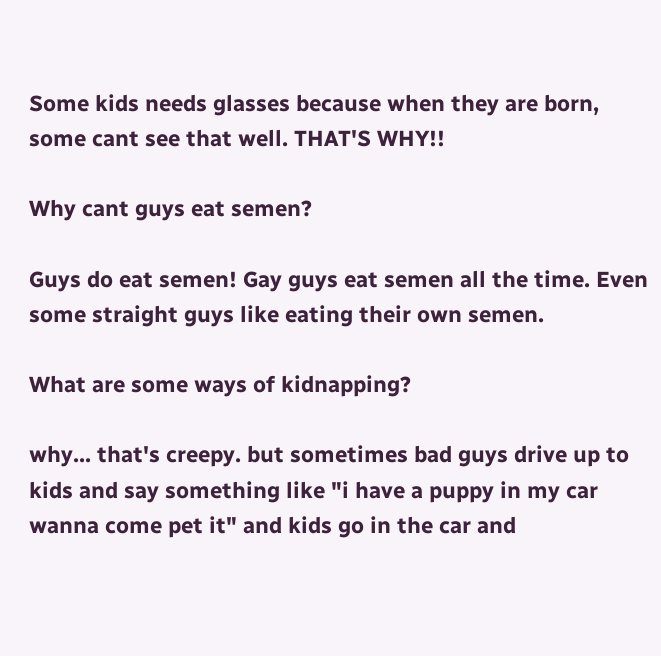Some kids needs glasses because when they are born, some cant see that well. THAT'S WHY!!

Why cant guys eat semen?

Guys do eat semen! Gay guys eat semen all the time. Even some straight guys like eating their own semen.

What are some ways of kidnapping?

why... that's creepy. but sometimes bad guys drive up to kids and say something like "i have a puppy in my car wanna come pet it" and kids go in the car and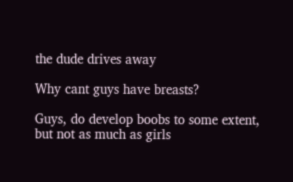the dude drives away

Why cant guys have breasts?

Guys, do develop boobs to some extent, but not as much as girls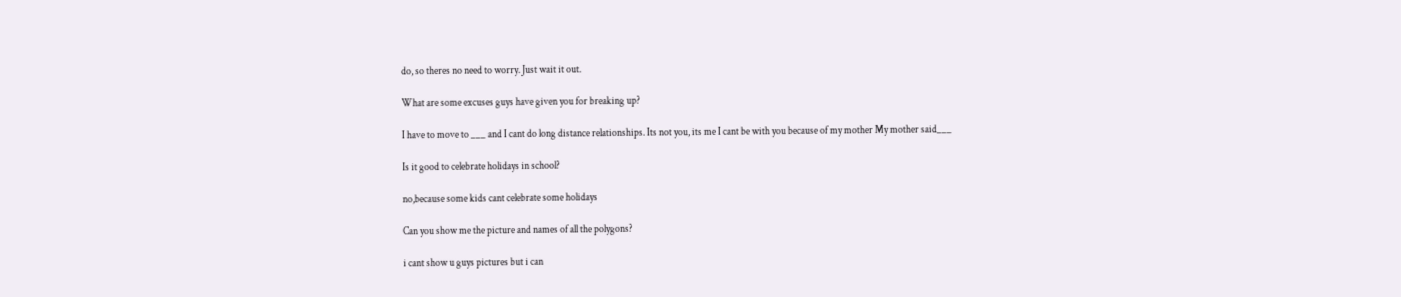do, so theres no need to worry. Just wait it out.

What are some excuses guys have given you for breaking up?

I have to move to ___ and I cant do long distance relationships. Its not you, its me I cant be with you because of my mother My mother said___

Is it good to celebrate holidays in school?

no,because some kids cant celebrate some holidays

Can you show me the picture and names of all the polygons?

i cant show u guys pictures but i can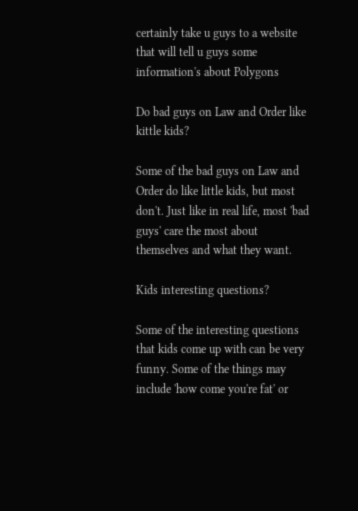certainly take u guys to a website that will tell u guys some information's about Polygons

Do bad guys on Law and Order like kittle kids?

Some of the bad guys on Law and Order do like little kids, but most don't. Just like in real life, most 'bad guys' care the most about themselves and what they want.

Kids interesting questions?

Some of the interesting questions that kids come up with can be very funny. Some of the things may include 'how come you're fat' or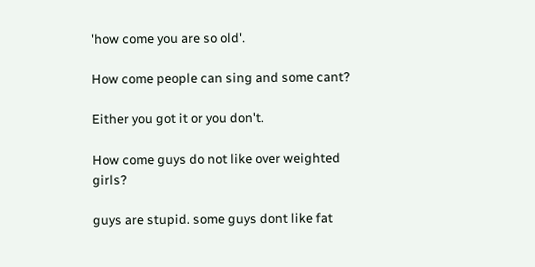'how come you are so old'.

How come people can sing and some cant?

Either you got it or you don't.

How come guys do not like over weighted girls?

guys are stupid. some guys dont like fat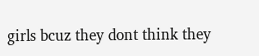girls bcuz they dont think they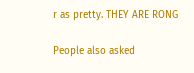r as pretty. THEY ARE RONG

People also asked